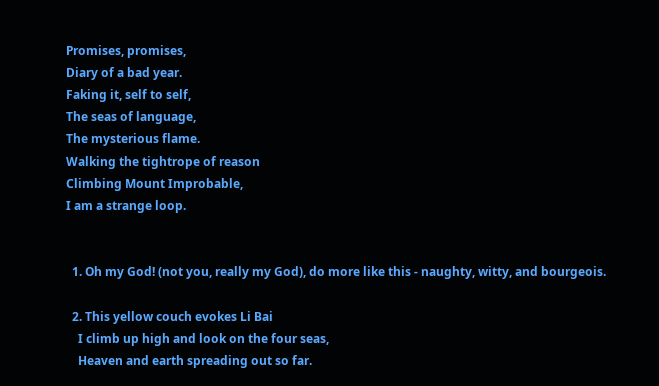Promises, promises,
Diary of a bad year.
Faking it, self to self,
The seas of language,
The mysterious flame.
Walking the tightrope of reason
Climbing Mount Improbable,
I am a strange loop.


  1. Oh my God! (not you, really my God), do more like this - naughty, witty, and bourgeois.

  2. This yellow couch evokes Li Bai
    I climb up high and look on the four seas,
    Heaven and earth spreading out so far.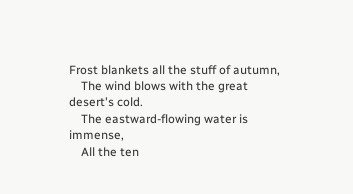Frost blankets all the stuff of autumn,
    The wind blows with the great desert's cold.
    The eastward-flowing water is immense,
    All the ten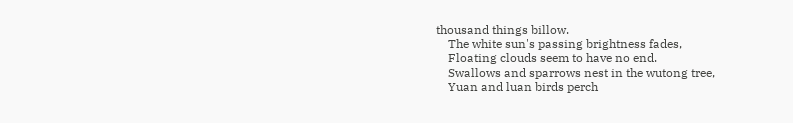thousand things billow.
    The white sun's passing brightness fades,
    Floating clouds seem to have no end.
    Swallows and sparrows nest in the wutong tree,
    Yuan and luan birds perch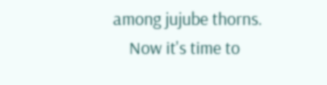among jujube thorns.
    Now it's time to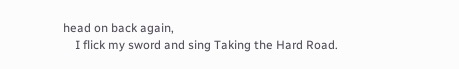head on back again,
    I flick my sword and sing Taking the Hard Road.